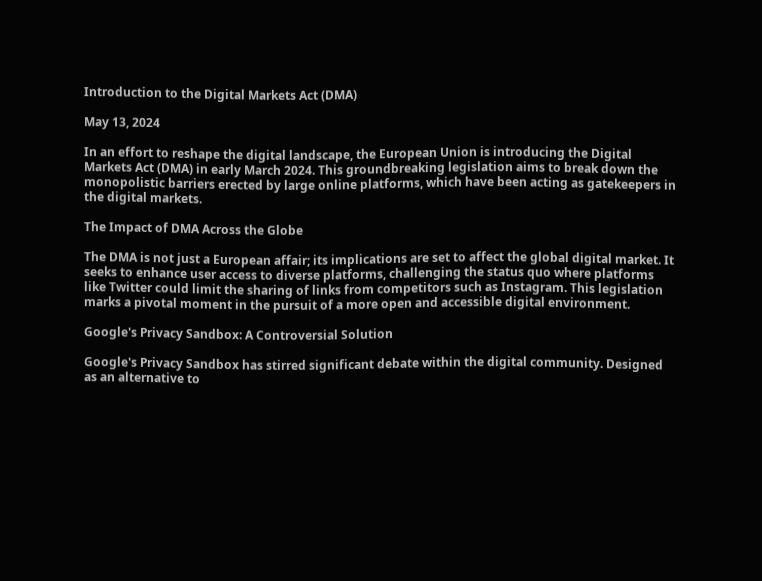Introduction to the Digital Markets Act (DMA)

May 13, 2024

In an effort to reshape the digital landscape, the European Union is introducing the Digital Markets Act (DMA) in early March 2024. This groundbreaking legislation aims to break down the monopolistic barriers erected by large online platforms, which have been acting as gatekeepers in the digital markets.

The Impact of DMA Across the Globe

The DMA is not just a European affair; its implications are set to affect the global digital market. It seeks to enhance user access to diverse platforms, challenging the status quo where platforms like Twitter could limit the sharing of links from competitors such as Instagram. This legislation marks a pivotal moment in the pursuit of a more open and accessible digital environment.

Google's Privacy Sandbox: A Controversial Solution

Google's Privacy Sandbox has stirred significant debate within the digital community. Designed as an alternative to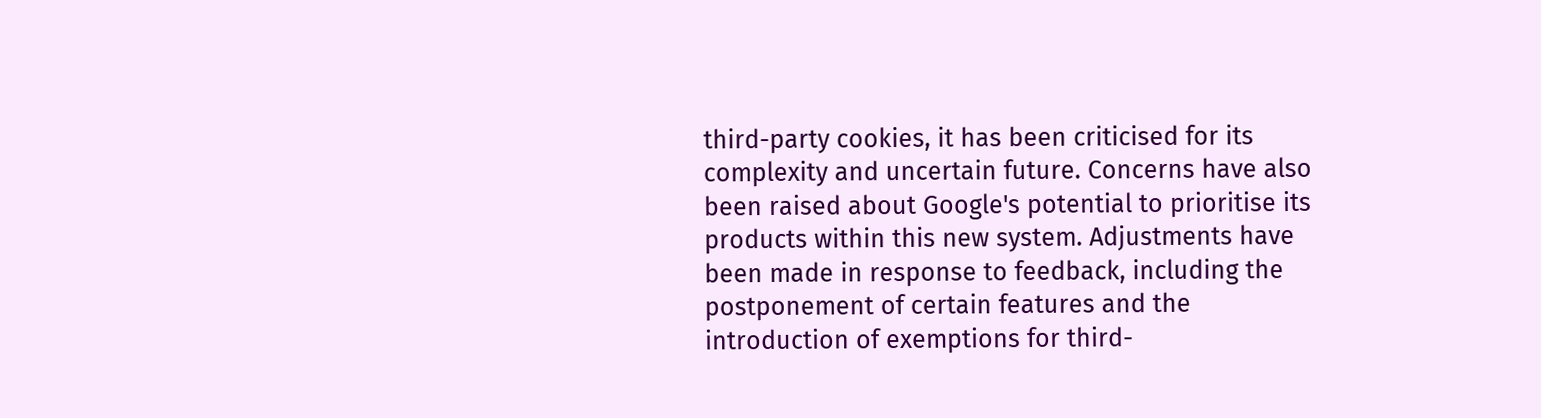third-party cookies, it has been criticised for its complexity and uncertain future. Concerns have also been raised about Google's potential to prioritise its products within this new system. Adjustments have been made in response to feedback, including the postponement of certain features and the introduction of exemptions for third-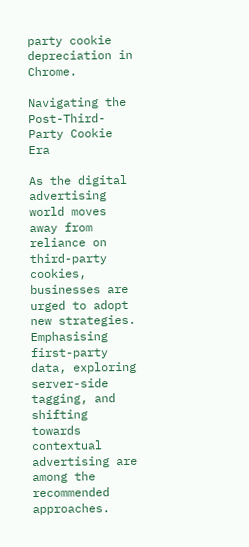party cookie depreciation in Chrome.

Navigating the Post-Third-Party Cookie Era

As the digital advertising world moves away from reliance on third-party cookies, businesses are urged to adopt new strategies. Emphasising first-party data, exploring server-side tagging, and shifting towards contextual advertising are among the recommended approaches.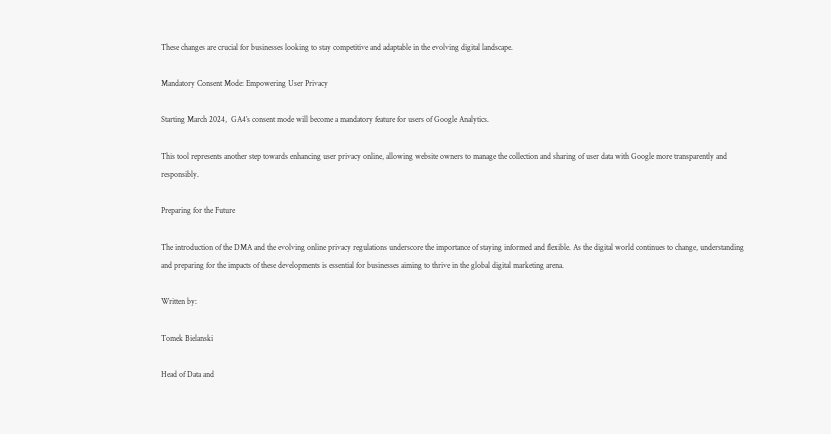These changes are crucial for businesses looking to stay competitive and adaptable in the evolving digital landscape.

Mandatory Consent Mode: Empowering User Privacy

Starting March 2024,  GA4’s consent mode will become a mandatory feature for users of Google Analytics.

This tool represents another step towards enhancing user privacy online, allowing website owners to manage the collection and sharing of user data with Google more transparently and responsibly.

Preparing for the Future

The introduction of the DMA and the evolving online privacy regulations underscore the importance of staying informed and flexible. As the digital world continues to change, understanding and preparing for the impacts of these developments is essential for businesses aiming to thrive in the global digital marketing arena.

Written by:

Tomek Bielanski

Head of Data and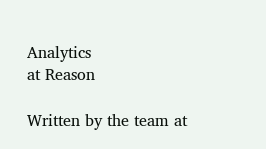Analytics
at Reason

Written by the team at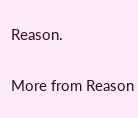Reason.

More from Reason